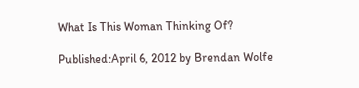What Is This Woman Thinking Of?

Published:April 6, 2012 by Brendan Wolfe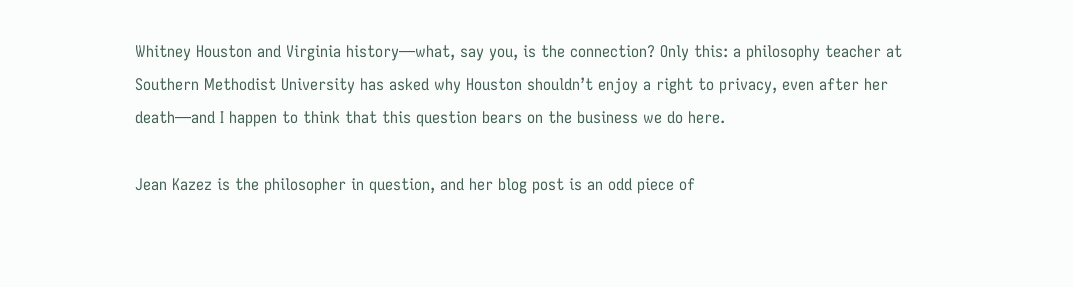Whitney Houston and Virginia history—what, say you, is the connection? Only this: a philosophy teacher at Southern Methodist University has asked why Houston shouldn’t enjoy a right to privacy, even after her death—and I happen to think that this question bears on the business we do here.

Jean Kazez is the philosopher in question, and her blog post is an odd piece of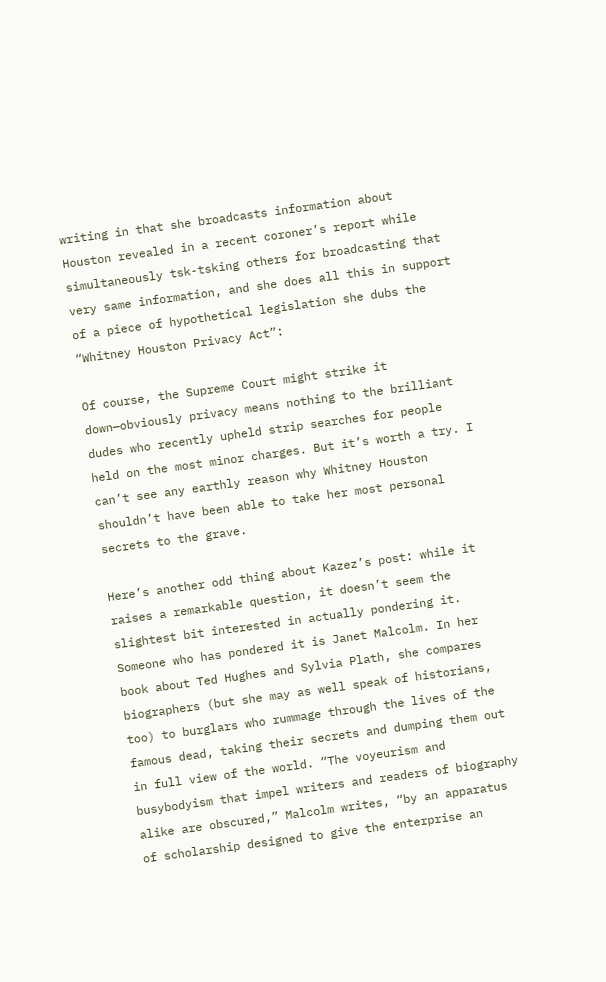writing in that she broadcasts information about Houston revealed in a recent coroner’s report while simultaneously tsk-tsking others for broadcasting that very same information, and she does all this in support of a piece of hypothetical legislation she dubs the “Whitney Houston Privacy Act”:

Of course, the Supreme Court might strike it down—obviously privacy means nothing to the brilliant dudes who recently upheld strip searches for people held on the most minor charges. But it’s worth a try. I can’t see any earthly reason why Whitney Houston shouldn’t have been able to take her most personal secrets to the grave.

Here’s another odd thing about Kazez’s post: while it raises a remarkable question, it doesn’t seem the slightest bit interested in actually pondering it. Someone who has pondered it is Janet Malcolm. In her book about Ted Hughes and Sylvia Plath, she compares biographers (but she may as well speak of historians, too) to burglars who rummage through the lives of the famous dead, taking their secrets and dumping them out in full view of the world. “The voyeurism and busybodyism that impel writers and readers of biography alike are obscured,” Malcolm writes, “by an apparatus of scholarship designed to give the enterprise an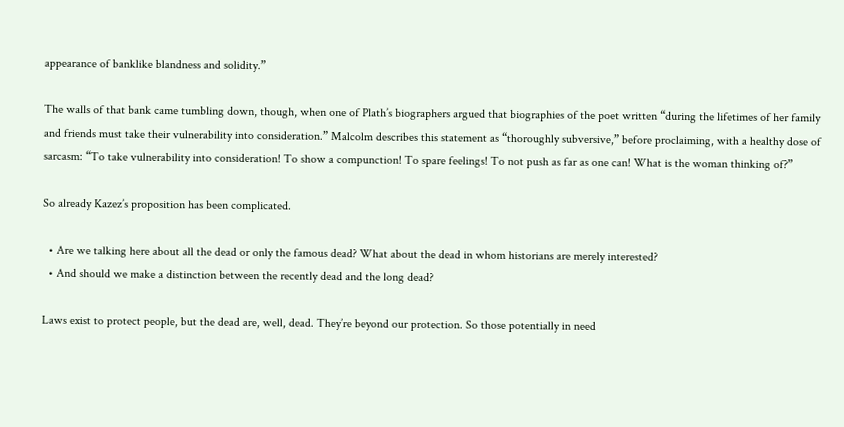appearance of banklike blandness and solidity.”

The walls of that bank came tumbling down, though, when one of Plath’s biographers argued that biographies of the poet written “during the lifetimes of her family and friends must take their vulnerability into consideration.” Malcolm describes this statement as “thoroughly subversive,” before proclaiming, with a healthy dose of sarcasm: “To take vulnerability into consideration! To show a compunction! To spare feelings! To not push as far as one can! What is the woman thinking of?”

So already Kazez’s proposition has been complicated.

  • Are we talking here about all the dead or only the famous dead? What about the dead in whom historians are merely interested?
  • And should we make a distinction between the recently dead and the long dead?

Laws exist to protect people, but the dead are, well, dead. They’re beyond our protection. So those potentially in need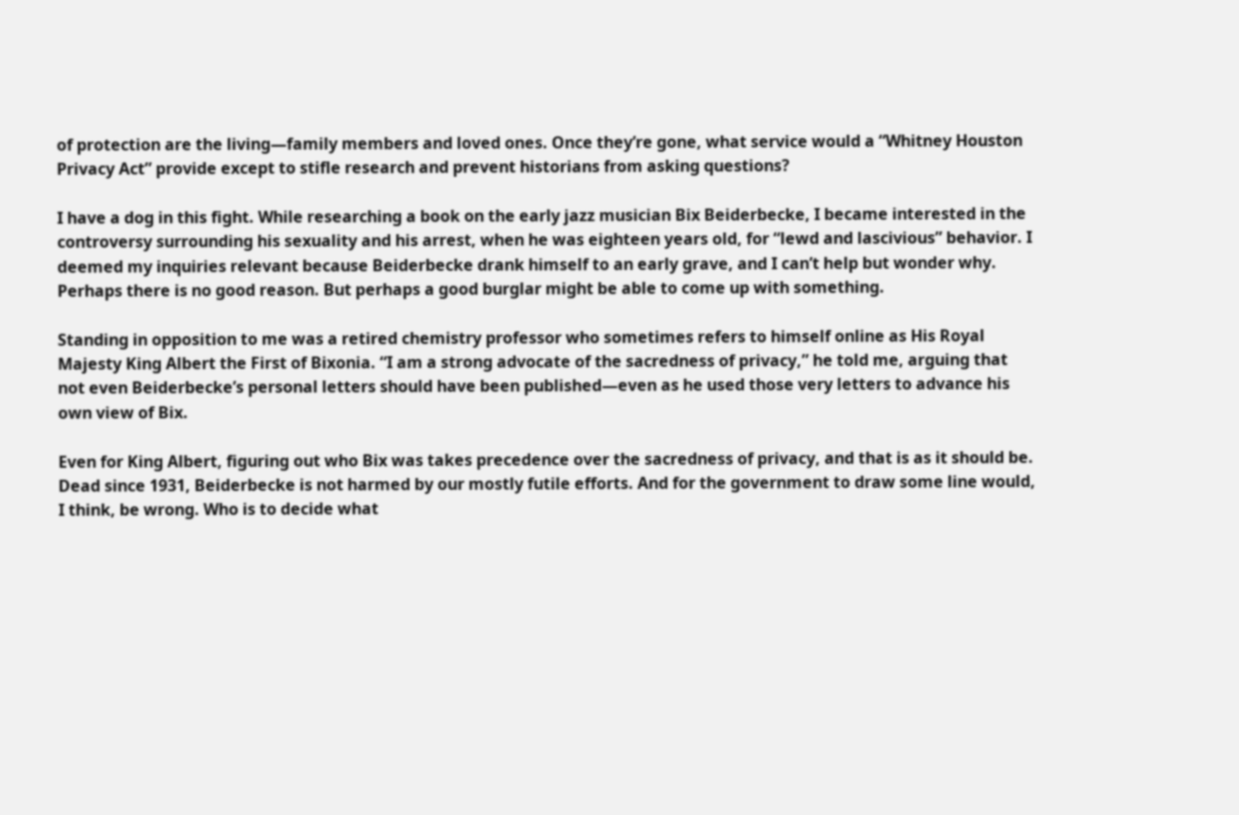of protection are the living—family members and loved ones. Once they’re gone, what service would a “Whitney Houston Privacy Act” provide except to stifle research and prevent historians from asking questions?

I have a dog in this fight. While researching a book on the early jazz musician Bix Beiderbecke, I became interested in the controversy surrounding his sexuality and his arrest, when he was eighteen years old, for “lewd and lascivious” behavior. I deemed my inquiries relevant because Beiderbecke drank himself to an early grave, and I can’t help but wonder why. Perhaps there is no good reason. But perhaps a good burglar might be able to come up with something.

Standing in opposition to me was a retired chemistry professor who sometimes refers to himself online as His Royal Majesty King Albert the First of Bixonia. “I am a strong advocate of the sacredness of privacy,” he told me, arguing that not even Beiderbecke’s personal letters should have been published—even as he used those very letters to advance his own view of Bix.

Even for King Albert, figuring out who Bix was takes precedence over the sacredness of privacy, and that is as it should be. Dead since 1931, Beiderbecke is not harmed by our mostly futile efforts. And for the government to draw some line would, I think, be wrong. Who is to decide what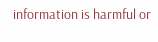information is harmful or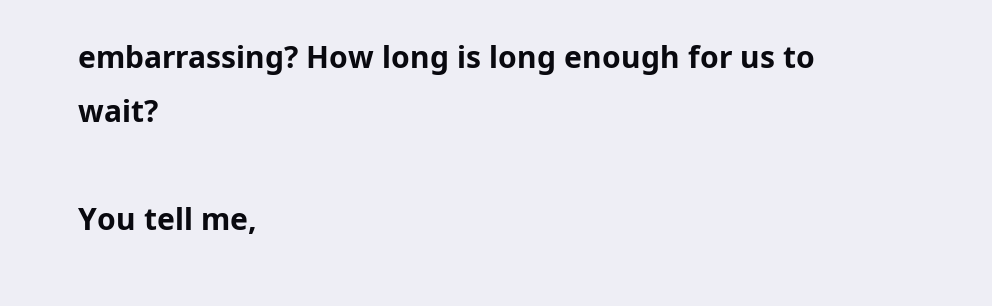embarrassing? How long is long enough for us to wait?

You tell me,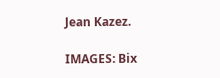Jean Kazez.

IMAGES: Bix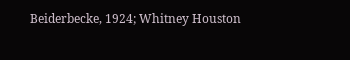Beiderbecke, 1924; Whitney Houston